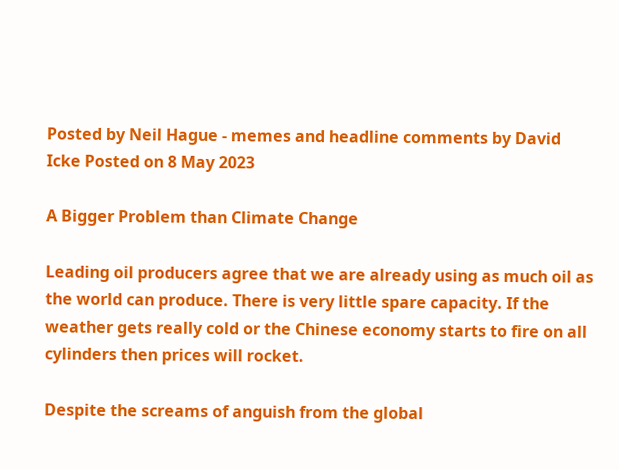Posted by Neil Hague - memes and headline comments by David Icke Posted on 8 May 2023

A Bigger Problem than Climate Change

Leading oil producers agree that we are already using as much oil as the world can produce. There is very little spare capacity. If the weather gets really cold or the Chinese economy starts to fire on all cylinders then prices will rocket.

Despite the screams of anguish from the global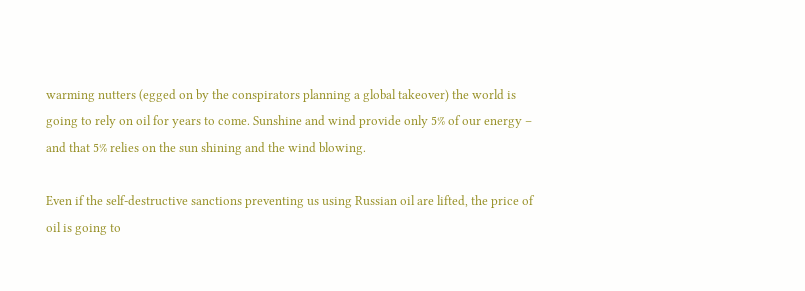warming nutters (egged on by the conspirators planning a global takeover) the world is going to rely on oil for years to come. Sunshine and wind provide only 5% of our energy – and that 5% relies on the sun shining and the wind blowing.

Even if the self-destructive sanctions preventing us using Russian oil are lifted, the price of oil is going to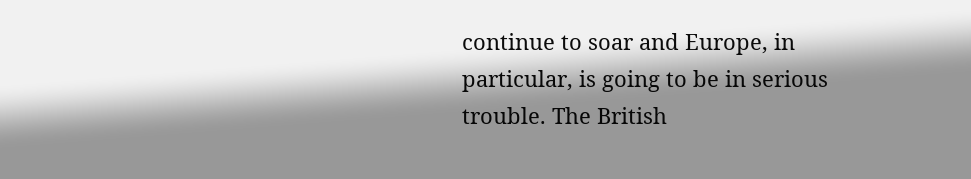continue to soar and Europe, in particular, is going to be in serious trouble. The British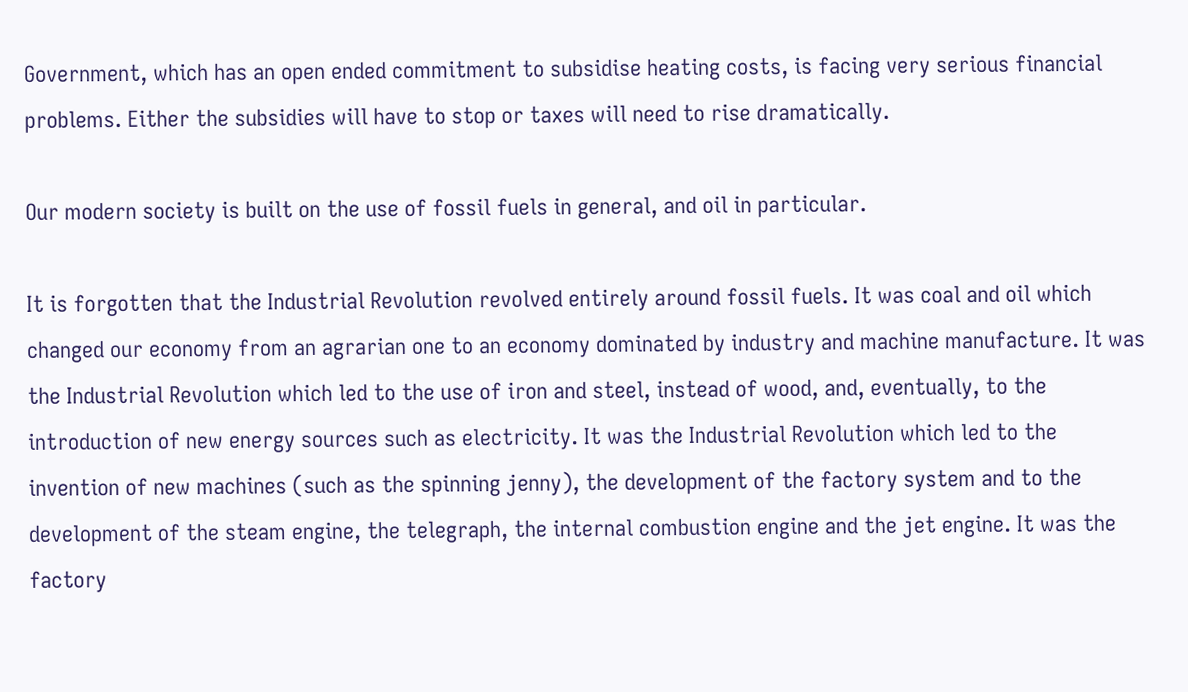Government, which has an open ended commitment to subsidise heating costs, is facing very serious financial problems. Either the subsidies will have to stop or taxes will need to rise dramatically.

Our modern society is built on the use of fossil fuels in general, and oil in particular.

It is forgotten that the Industrial Revolution revolved entirely around fossil fuels. It was coal and oil which changed our economy from an agrarian one to an economy dominated by industry and machine manufacture. It was the Industrial Revolution which led to the use of iron and steel, instead of wood, and, eventually, to the introduction of new energy sources such as electricity. It was the Industrial Revolution which led to the invention of new machines (such as the spinning jenny), the development of the factory system and to the development of the steam engine, the telegraph, the internal combustion engine and the jet engine. It was the factory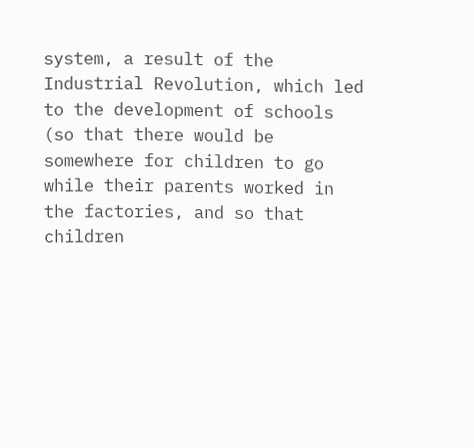system, a result of the Industrial Revolution, which led to the development of schools (so that there would be somewhere for children to go while their parents worked in the factories, and so that children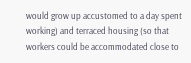would grow up accustomed to a day spent working) and terraced housing (so that workers could be accommodated close to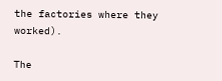the factories where they worked).

The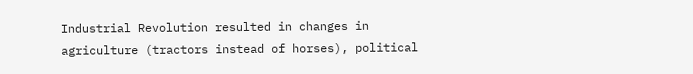Industrial Revolution resulted in changes in agriculture (tractors instead of horses), political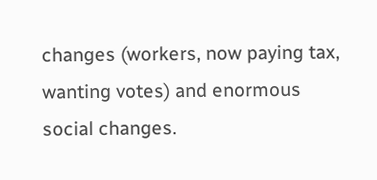changes (workers, now paying tax, wanting votes) and enormous social changes.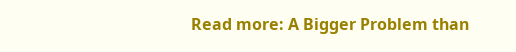Read more: A Bigger Problem than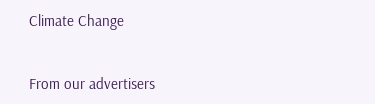Climate Change


From our advertisers